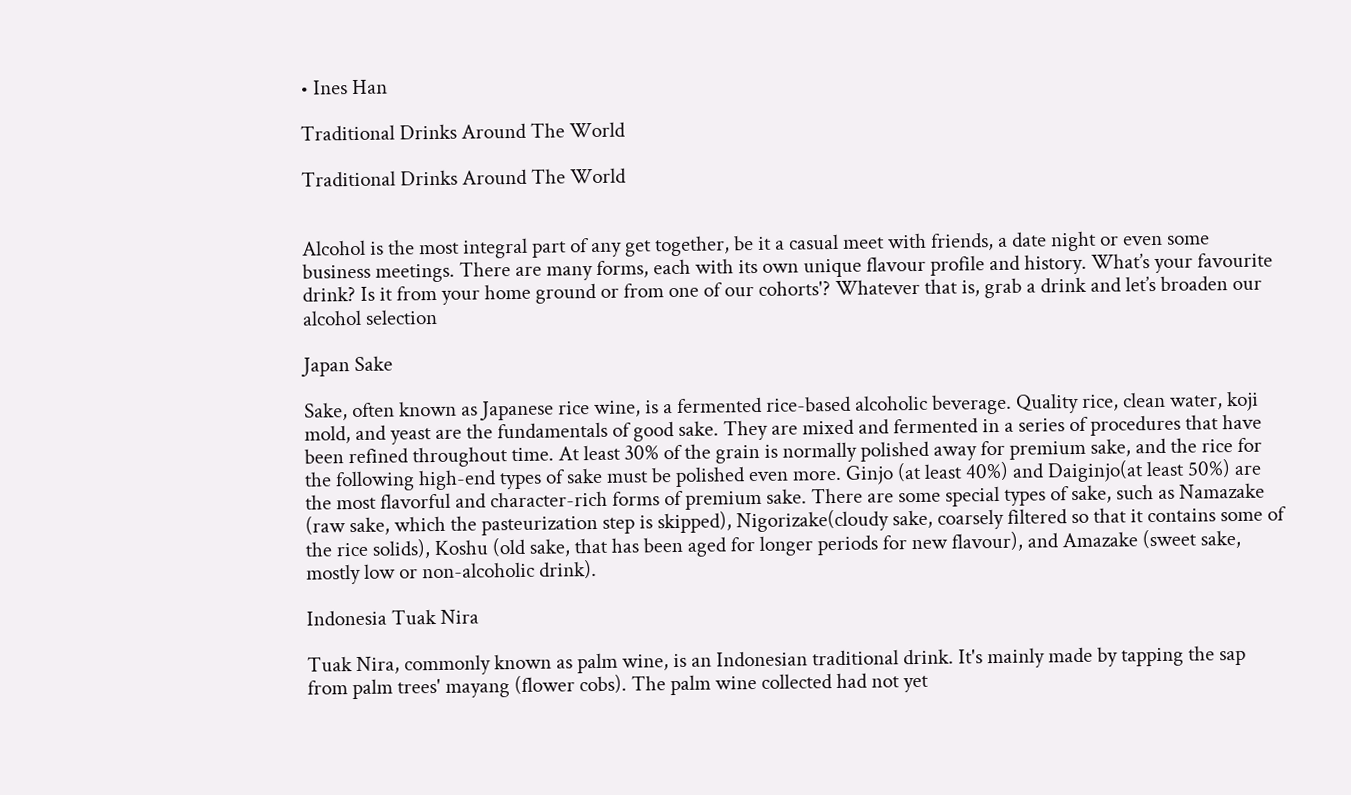• Ines Han

Traditional Drinks Around The World

Traditional Drinks Around The World


Alcohol is the most integral part of any get together, be it a casual meet with friends, a date night or even some business meetings. There are many forms, each with its own unique flavour profile and history. What’s your favourite drink? Is it from your home ground or from one of our cohorts'? Whatever that is, grab a drink and let’s broaden our alcohol selection

Japan Sake

Sake, often known as Japanese rice wine, is a fermented rice-based alcoholic beverage. Quality rice, clean water, koji mold, and yeast are the fundamentals of good sake. They are mixed and fermented in a series of procedures that have been refined throughout time. At least 30% of the grain is normally polished away for premium sake, and the rice for the following high-end types of sake must be polished even more. Ginjo (at least 40%) and Daiginjo(at least 50%) are the most flavorful and character-rich forms of premium sake. There are some special types of sake, such as Namazake (raw sake, which the pasteurization step is skipped), Nigorizake(cloudy sake, coarsely filtered so that it contains some of the rice solids), Koshu (old sake, that has been aged for longer periods for new flavour), and Amazake (sweet sake, mostly low or non-alcoholic drink).

Indonesia Tuak Nira

Tuak Nira, commonly known as palm wine, is an Indonesian traditional drink. It's mainly made by tapping the sap from palm trees' mayang (flower cobs). The palm wine collected had not yet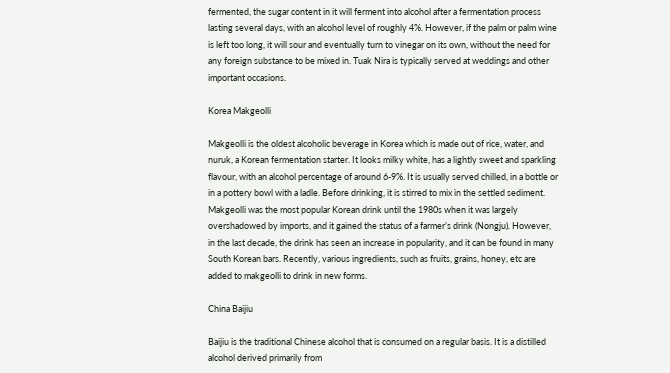fermented, the sugar content in it will ferment into alcohol after a fermentation process lasting several days, with an alcohol level of roughly 4%. However, if the palm or palm wine is left too long, it will sour and eventually turn to vinegar on its own, without the need for any foreign substance to be mixed in. Tuak Nira is typically served at weddings and other important occasions.

Korea Makgeolli

Makgeolli is the oldest alcoholic beverage in Korea which is made out of rice, water, and nuruk, a Korean fermentation starter. It looks milky white, has a lightly sweet and sparkling flavour, with an alcohol percentage of around 6-9%. It is usually served chilled, in a bottle or in a pottery bowl with a ladle. Before drinking, it is stirred to mix in the settled sediment. Makgeolli was the most popular Korean drink until the 1980s when it was largely overshadowed by imports, and it gained the status of a farmer’s drink (Nongju). However, in the last decade, the drink has seen an increase in popularity, and it can be found in many South Korean bars. Recently, various ingredients, such as fruits, grains, honey, etc are added to makgeolli to drink in new forms.

China Baijiu

Baijiu is the traditional Chinese alcohol that is consumed on a regular basis. It is a distilled alcohol derived primarily from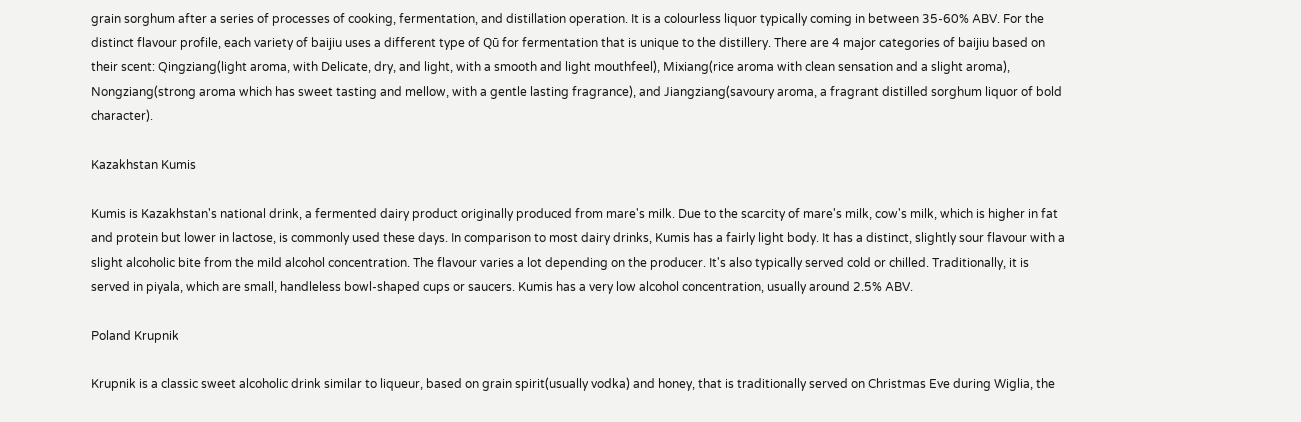grain sorghum after a series of processes of cooking, fermentation, and distillation operation. It is a colourless liquor typically coming in between 35-60% ABV. For the distinct flavour profile, each variety of baijiu uses a different type of Qū for fermentation that is unique to the distillery. There are 4 major categories of baijiu based on their scent: Qingziang(light aroma, with Delicate, dry, and light, with a smooth and light mouthfeel), Mixiang(rice aroma with clean sensation and a slight aroma), Nongziang(strong aroma which has sweet tasting and mellow, with a gentle lasting fragrance), and Jiangziang(savoury aroma, a fragrant distilled sorghum liquor of bold character).

Kazakhstan Kumis

Kumis is Kazakhstan's national drink, a fermented dairy product originally produced from mare's milk. Due to the scarcity of mare's milk, cow's milk, which is higher in fat and protein but lower in lactose, is commonly used these days. In comparison to most dairy drinks, Kumis has a fairly light body. It has a distinct, slightly sour flavour with a slight alcoholic bite from the mild alcohol concentration. The flavour varies a lot depending on the producer. It's also typically served cold or chilled. Traditionally, it is served in piyala, which are small, handleless bowl-shaped cups or saucers. Kumis has a very low alcohol concentration, usually around 2.5% ABV.

Poland Krupnik

Krupnik is a classic sweet alcoholic drink similar to liqueur, based on grain spirit(usually vodka) and honey, that is traditionally served on Christmas Eve during Wiglia, the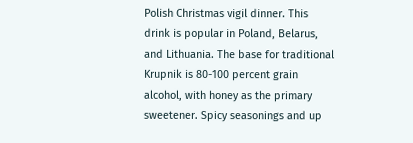Polish Christmas vigil dinner. This drink is popular in Poland, Belarus, and Lithuania. The base for traditional Krupnik is 80-100 percent grain alcohol, with honey as the primary sweetener. Spicy seasonings and up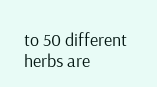to 50 different herbs are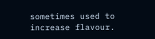sometimes used to increase flavour.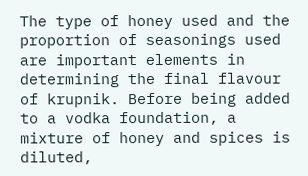The type of honey used and the proportion of seasonings used are important elements in determining the final flavour of krupnik. Before being added to a vodka foundation, a mixture of honey and spices is diluted,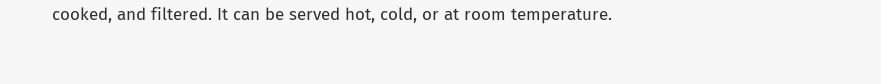cooked, and filtered. It can be served hot, cold, or at room temperature.